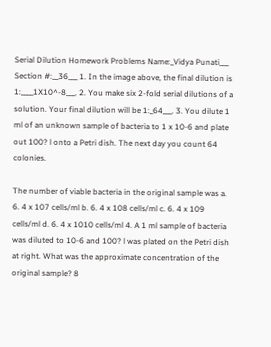Serial Dilution Homework Problems Name:_Vidya Punati___ Section #:__36___ 1. In the image above, the final dilution is 1:____1X10^-8___. 2. You make six 2-fold serial dilutions of a solution. Your final dilution will be 1:_64___. 3. You dilute 1 ml of an unknown sample of bacteria to 1 x 10-6 and plate out 100? l onto a Petri dish. The next day you count 64 colonies.

The number of viable bacteria in the original sample was a. 6. 4 x 107 cells/ml b. 6. 4 x 108 cells/ml c. 6. 4 x 109 cells/ml d. 6. 4 x 1010 cells/ml 4. A 1 ml sample of bacteria was diluted to 10-6 and 100? l was plated on the Petri dish at right. What was the approximate concentration of the original sample? 8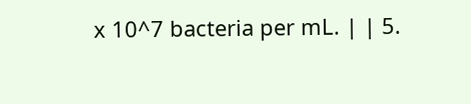x 10^7 bacteria per mL. | | 5.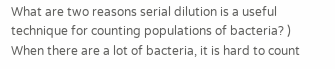What are two reasons serial dilution is a useful technique for counting populations of bacteria? ) When there are a lot of bacteria, it is hard to count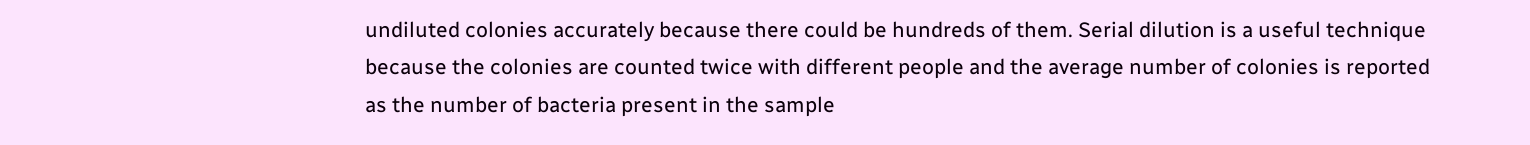undiluted colonies accurately because there could be hundreds of them. Serial dilution is a useful technique because the colonies are counted twice with different people and the average number of colonies is reported as the number of bacteria present in the sample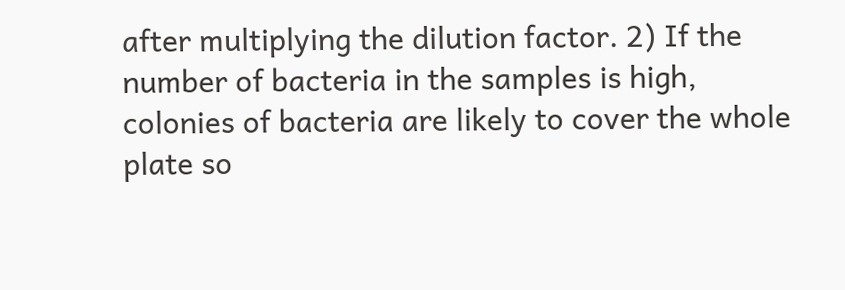after multiplying the dilution factor. 2) If the number of bacteria in the samples is high, colonies of bacteria are likely to cover the whole plate so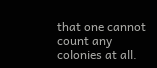that one cannot count any colonies at all.